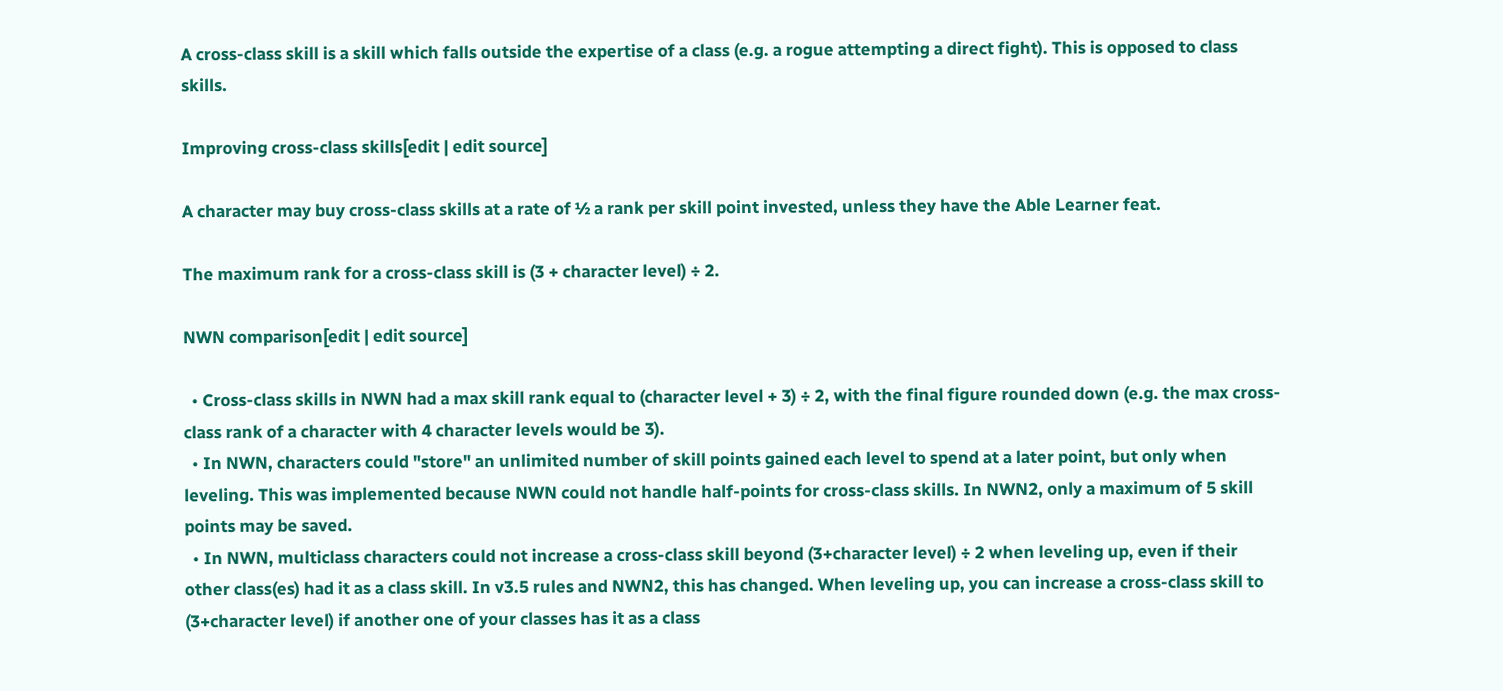A cross-class skill is a skill which falls outside the expertise of a class (e.g. a rogue attempting a direct fight). This is opposed to class skills.

Improving cross-class skills[edit | edit source]

A character may buy cross-class skills at a rate of ½ a rank per skill point invested, unless they have the Able Learner feat.

The maximum rank for a cross-class skill is (3 + character level) ÷ 2.

NWN comparison[edit | edit source]

  • Cross-class skills in NWN had a max skill rank equal to (character level + 3) ÷ 2, with the final figure rounded down (e.g. the max cross-class rank of a character with 4 character levels would be 3).
  • In NWN, characters could "store" an unlimited number of skill points gained each level to spend at a later point, but only when leveling. This was implemented because NWN could not handle half-points for cross-class skills. In NWN2, only a maximum of 5 skill points may be saved.
  • In NWN, multiclass characters could not increase a cross-class skill beyond (3+character level) ÷ 2 when leveling up, even if their other class(es) had it as a class skill. In v3.5 rules and NWN2, this has changed. When leveling up, you can increase a cross-class skill to (3+character level) if another one of your classes has it as a class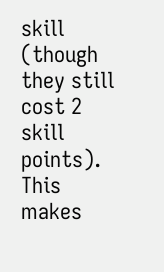skill (though they still cost 2 skill points). This makes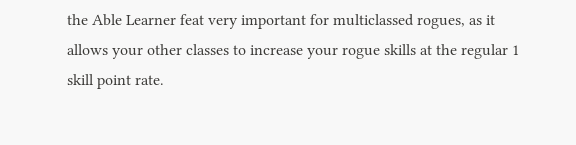the Able Learner feat very important for multiclassed rogues, as it allows your other classes to increase your rogue skills at the regular 1 skill point rate.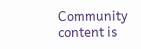Community content is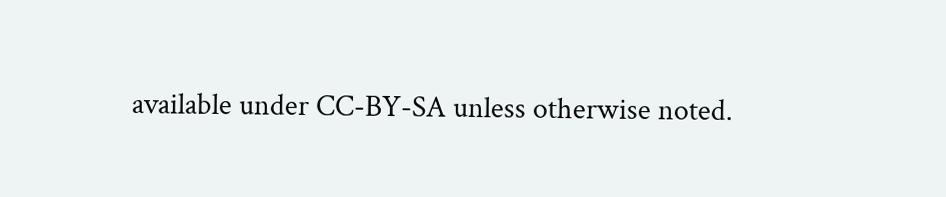available under CC-BY-SA unless otherwise noted.